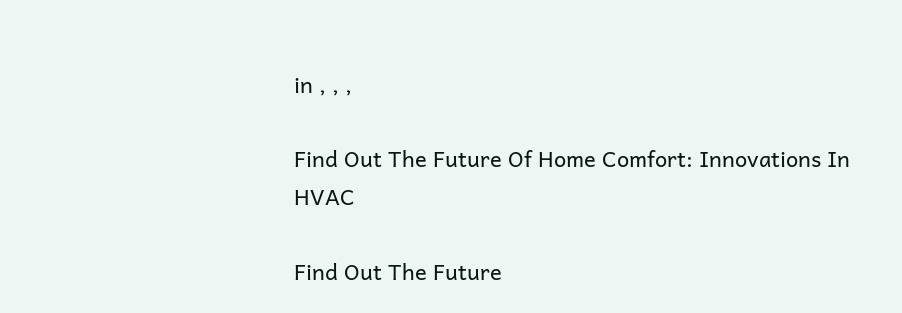in , , ,

Find Out The Future Of Home Comfort: Innovations In HVAC

Find Out The Future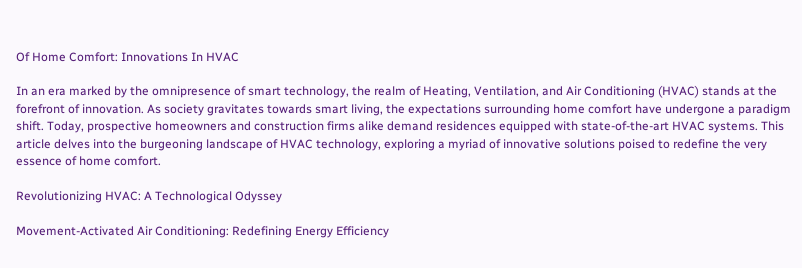Of Home Comfort: Innovations In HVAC

In an era marked by the omnipresence of smart technology, the realm of Heating, Ventilation, and Air Conditioning (HVAC) stands at the forefront of innovation. As society gravitates towards smart living, the expectations surrounding home comfort have undergone a paradigm shift. Today, prospective homeowners and construction firms alike demand residences equipped with state-of-the-art HVAC systems. This article delves into the burgeoning landscape of HVAC technology, exploring a myriad of innovative solutions poised to redefine the very essence of home comfort.

Revolutionizing HVAC: A Technological Odyssey

Movement-Activated Air Conditioning: Redefining Energy Efficiency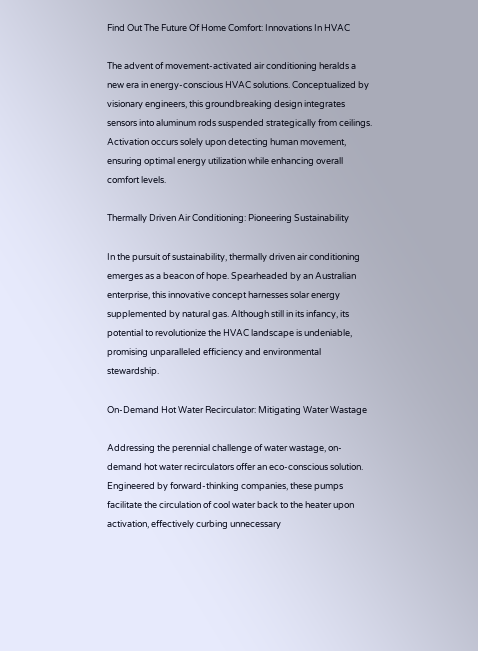Find Out The Future Of Home Comfort: Innovations In HVAC

The advent of movement-activated air conditioning heralds a new era in energy-conscious HVAC solutions. Conceptualized by visionary engineers, this groundbreaking design integrates sensors into aluminum rods suspended strategically from ceilings. Activation occurs solely upon detecting human movement, ensuring optimal energy utilization while enhancing overall comfort levels.

Thermally Driven Air Conditioning: Pioneering Sustainability

In the pursuit of sustainability, thermally driven air conditioning emerges as a beacon of hope. Spearheaded by an Australian enterprise, this innovative concept harnesses solar energy supplemented by natural gas. Although still in its infancy, its potential to revolutionize the HVAC landscape is undeniable, promising unparalleled efficiency and environmental stewardship.

On-Demand Hot Water Recirculator: Mitigating Water Wastage

Addressing the perennial challenge of water wastage, on-demand hot water recirculators offer an eco-conscious solution. Engineered by forward-thinking companies, these pumps facilitate the circulation of cool water back to the heater upon activation, effectively curbing unnecessary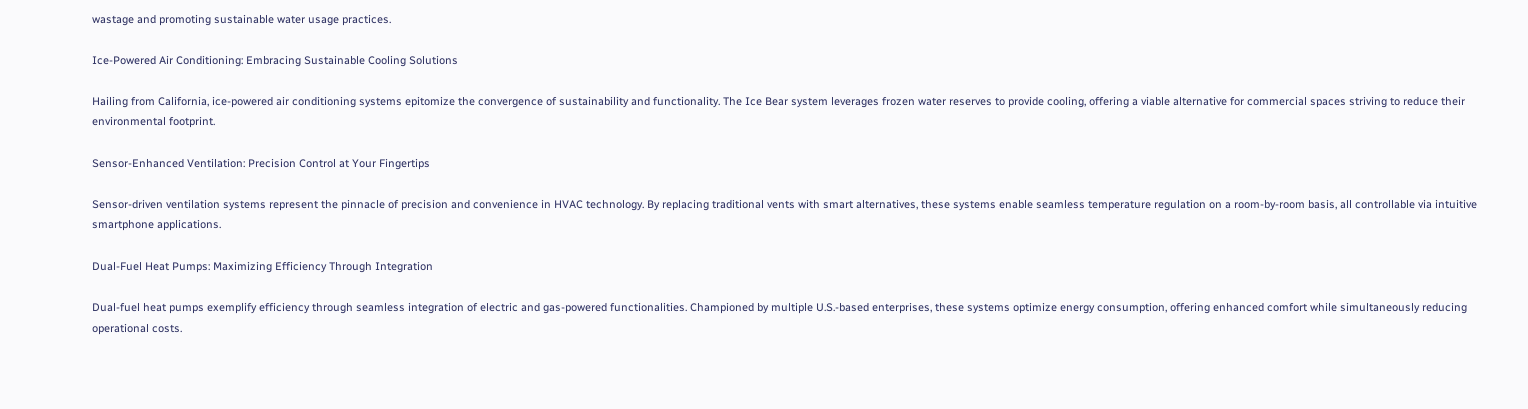wastage and promoting sustainable water usage practices.

Ice-Powered Air Conditioning: Embracing Sustainable Cooling Solutions

Hailing from California, ice-powered air conditioning systems epitomize the convergence of sustainability and functionality. The Ice Bear system leverages frozen water reserves to provide cooling, offering a viable alternative for commercial spaces striving to reduce their environmental footprint.

Sensor-Enhanced Ventilation: Precision Control at Your Fingertips

Sensor-driven ventilation systems represent the pinnacle of precision and convenience in HVAC technology. By replacing traditional vents with smart alternatives, these systems enable seamless temperature regulation on a room-by-room basis, all controllable via intuitive smartphone applications.

Dual-Fuel Heat Pumps: Maximizing Efficiency Through Integration

Dual-fuel heat pumps exemplify efficiency through seamless integration of electric and gas-powered functionalities. Championed by multiple U.S.-based enterprises, these systems optimize energy consumption, offering enhanced comfort while simultaneously reducing operational costs.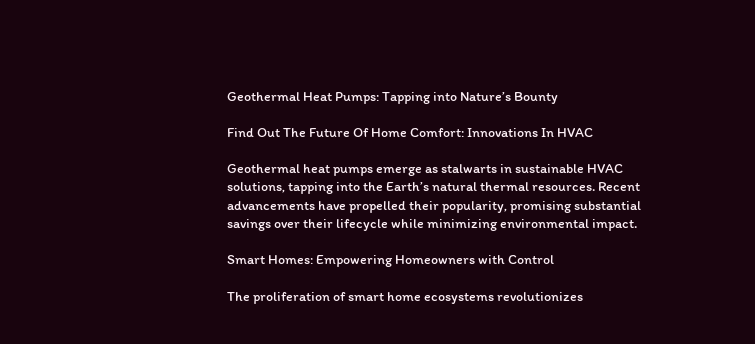Geothermal Heat Pumps: Tapping into Nature’s Bounty

Find Out The Future Of Home Comfort: Innovations In HVAC

Geothermal heat pumps emerge as stalwarts in sustainable HVAC solutions, tapping into the Earth’s natural thermal resources. Recent advancements have propelled their popularity, promising substantial savings over their lifecycle while minimizing environmental impact.

Smart Homes: Empowering Homeowners with Control

The proliferation of smart home ecosystems revolutionizes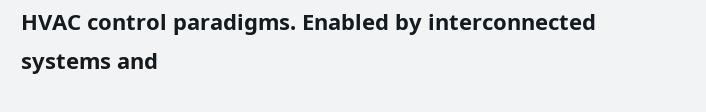HVAC control paradigms. Enabled by interconnected systems and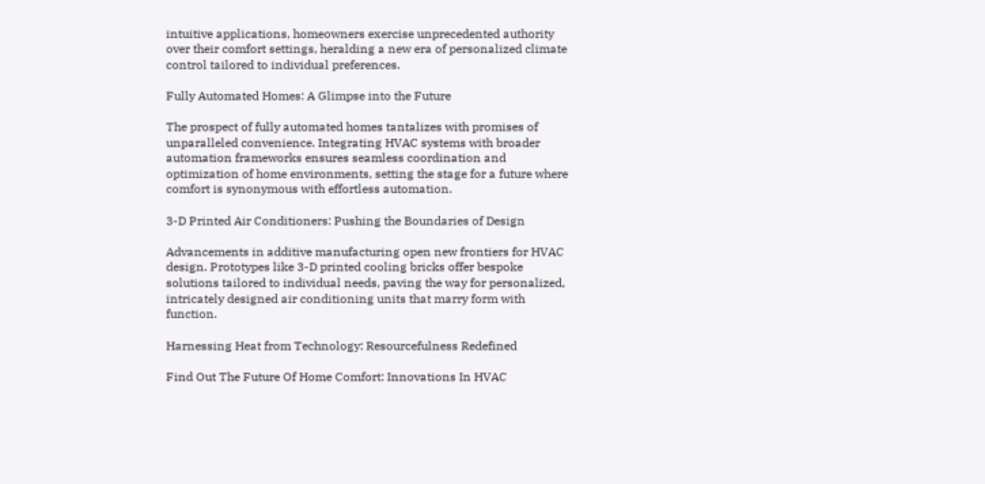intuitive applications, homeowners exercise unprecedented authority over their comfort settings, heralding a new era of personalized climate control tailored to individual preferences.

Fully Automated Homes: A Glimpse into the Future

The prospect of fully automated homes tantalizes with promises of unparalleled convenience. Integrating HVAC systems with broader automation frameworks ensures seamless coordination and optimization of home environments, setting the stage for a future where comfort is synonymous with effortless automation.

3-D Printed Air Conditioners: Pushing the Boundaries of Design

Advancements in additive manufacturing open new frontiers for HVAC design. Prototypes like 3-D printed cooling bricks offer bespoke solutions tailored to individual needs, paving the way for personalized, intricately designed air conditioning units that marry form with function.

Harnessing Heat from Technology: Resourcefulness Redefined

Find Out The Future Of Home Comfort: Innovations In HVAC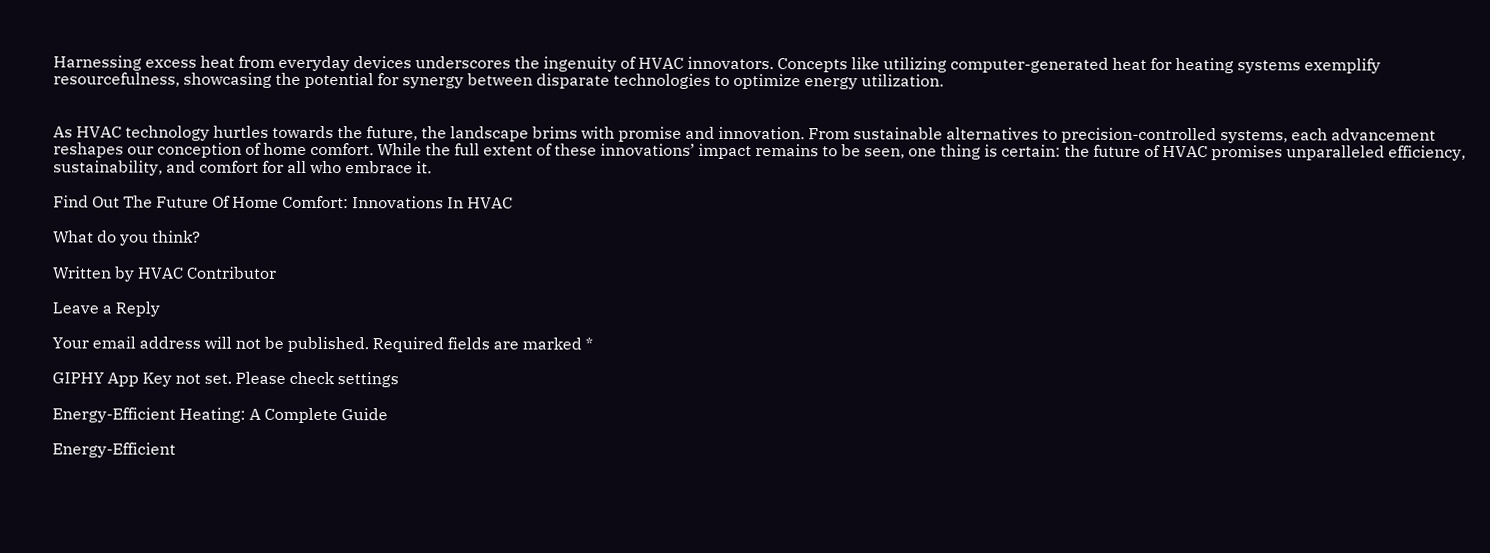Harnessing excess heat from everyday devices underscores the ingenuity of HVAC innovators. Concepts like utilizing computer-generated heat for heating systems exemplify resourcefulness, showcasing the potential for synergy between disparate technologies to optimize energy utilization.


As HVAC technology hurtles towards the future, the landscape brims with promise and innovation. From sustainable alternatives to precision-controlled systems, each advancement reshapes our conception of home comfort. While the full extent of these innovations’ impact remains to be seen, one thing is certain: the future of HVAC promises unparalleled efficiency, sustainability, and comfort for all who embrace it.

Find Out The Future Of Home Comfort: Innovations In HVAC

What do you think?

Written by HVAC Contributor

Leave a Reply

Your email address will not be published. Required fields are marked *

GIPHY App Key not set. Please check settings

Energy-Efficient Heating: A Complete Guide

Energy-Efficient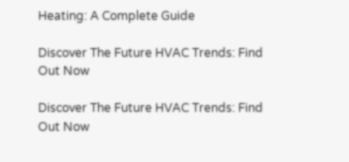Heating: A Complete Guide

Discover The Future HVAC Trends: Find Out Now

Discover The Future HVAC Trends: Find Out Now